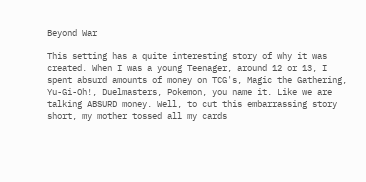Beyond War

This setting has a quite interesting story of why it was created. When I was a young Teenager, around 12 or 13, I spent absurd amounts of money on TCG's, Magic the Gathering, Yu-Gi-Oh!, Duelmasters, Pokemon, you name it. Like we are talking ABSURD money. Well, to cut this embarrassing story short, my mother tossed all my cards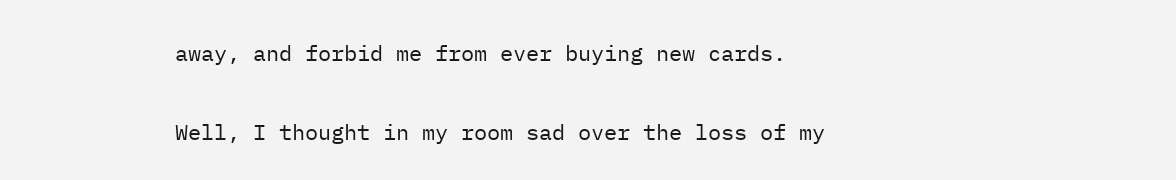away, and forbid me from ever buying new cards.

Well, I thought in my room sad over the loss of my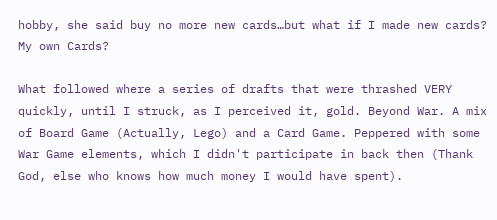hobby, she said buy no more new cards…but what if I made new cards? My own Cards?

What followed where a series of drafts that were thrashed VERY quickly, until I struck, as I perceived it, gold. Beyond War. A mix of Board Game (Actually, Lego) and a Card Game. Peppered with some War Game elements, which I didn't participate in back then (Thank God, else who knows how much money I would have spent).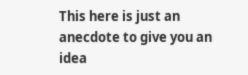This here is just an anecdote to give you an idea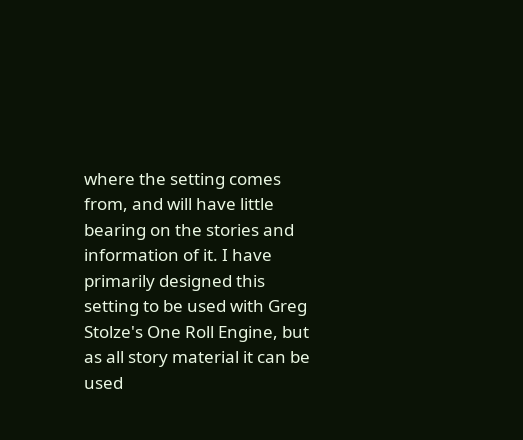where the setting comes from, and will have little bearing on the stories and information of it. I have primarily designed this setting to be used with Greg Stolze's One Roll Engine, but as all story material it can be used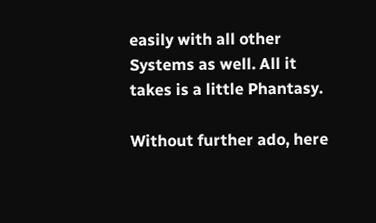easily with all other Systems as well. All it takes is a little Phantasy.

Without further ado, here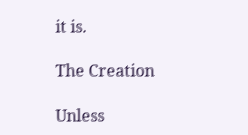it is.

The Creation

Unless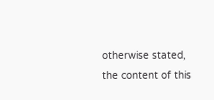otherwise stated, the content of this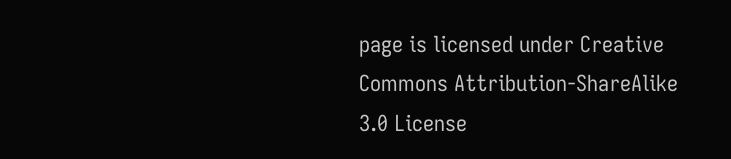page is licensed under Creative Commons Attribution-ShareAlike 3.0 License